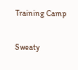Training Camp

Sweaty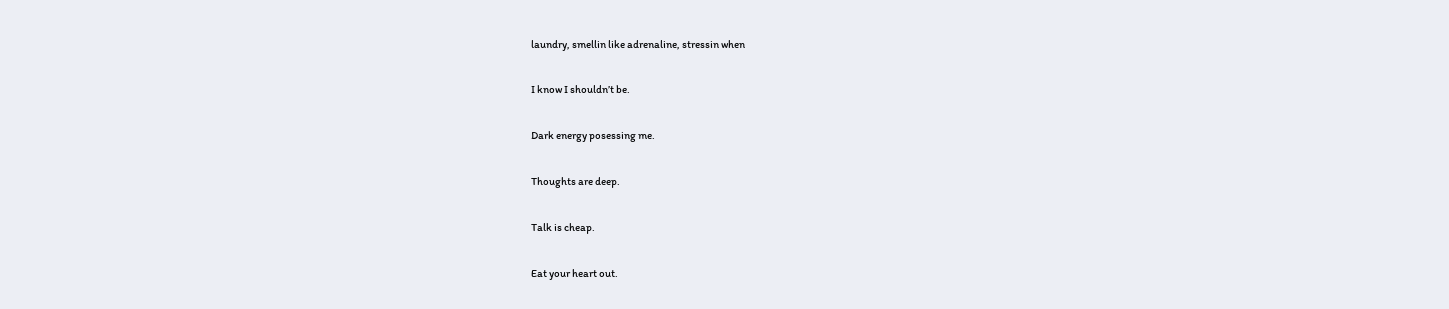laundry, smellin like adrenaline, stressin when

I know I shouldn’t be.

Dark energy posessing me.

Thoughts are deep.

Talk is cheap.

Eat your heart out.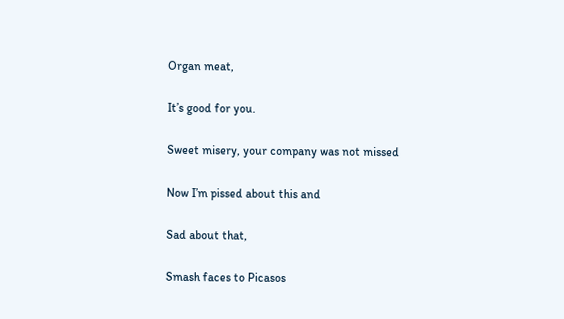Organ meat,

It’s good for you.

Sweet misery, your company was not missed

Now I’m pissed about this and

Sad about that,

Smash faces to Picasos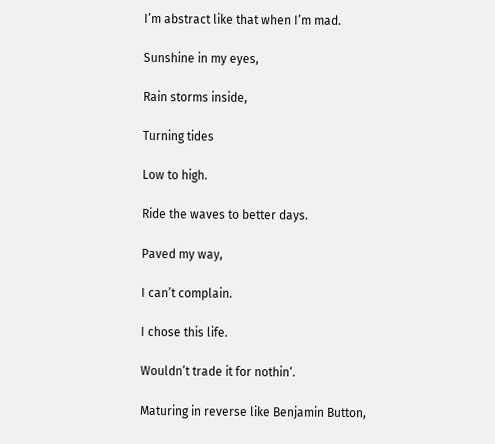I’m abstract like that when I’m mad.

Sunshine in my eyes,

Rain storms inside,

Turning tides

Low to high.

Ride the waves to better days.

Paved my way,

I can’t complain.

I chose this life.

Wouldn’t trade it for nothin‘.

Maturing in reverse like Benjamin Button,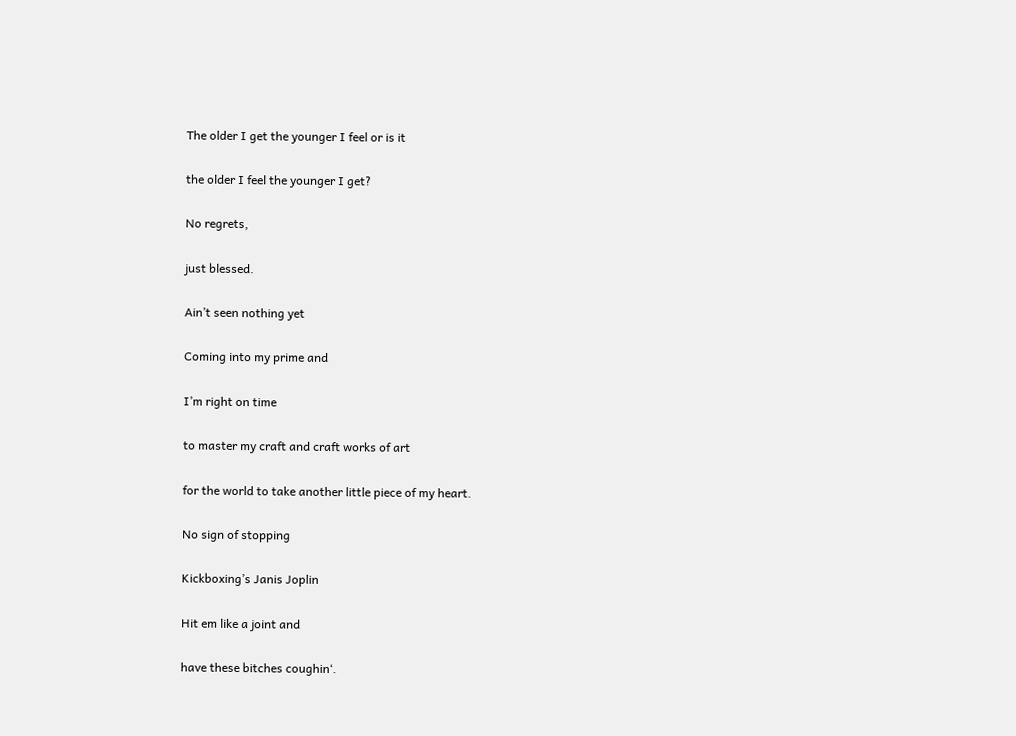The older I get the younger I feel or is it

the older I feel the younger I get?

No regrets,

just blessed.

Ain’t seen nothing yet

Coming into my prime and

I’m right on time

to master my craft and craft works of art

for the world to take another little piece of my heart.

No sign of stopping

Kickboxing’s Janis Joplin

Hit em like a joint and

have these bitches coughin‘.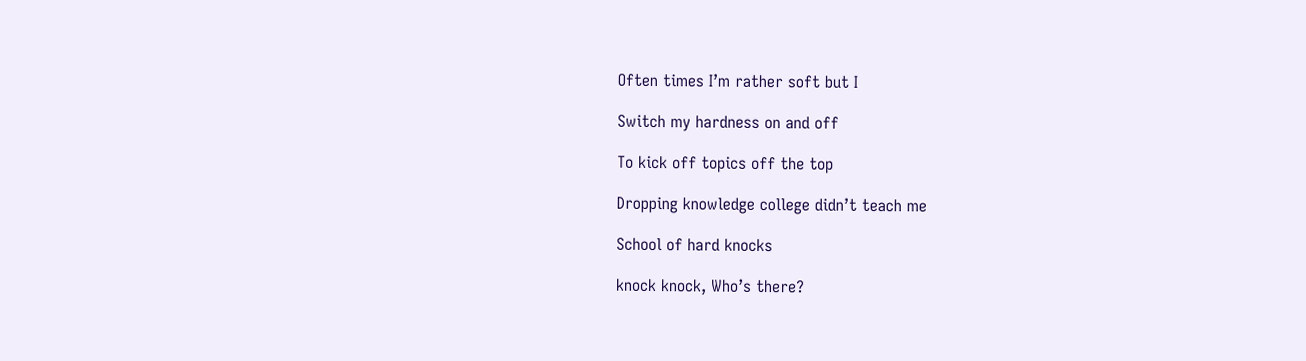Often times I’m rather soft but I

Switch my hardness on and off

To kick off topics off the top

Dropping knowledge college didn’t teach me

School of hard knocks

knock knock, Who’s there?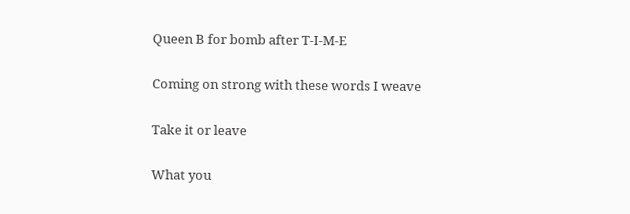Queen B for bomb after T-I-M-E

Coming on strong with these words I weave

Take it or leave

What you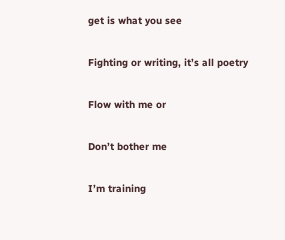get is what you see

Fighting or writing, it’s all poetry

Flow with me or

Don’t bother me

I’m training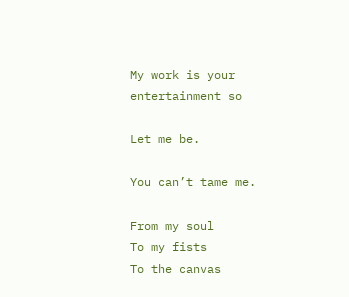My work is your entertainment so

Let me be.

You can’t tame me.

From my soul
To my fists
To the canvas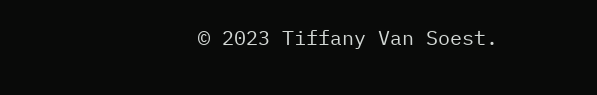© 2023 Tiffany Van Soest.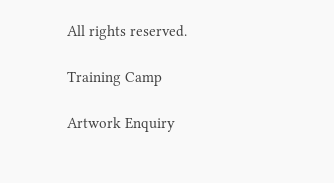All rights reserved.

Training Camp

Artwork Enquiry